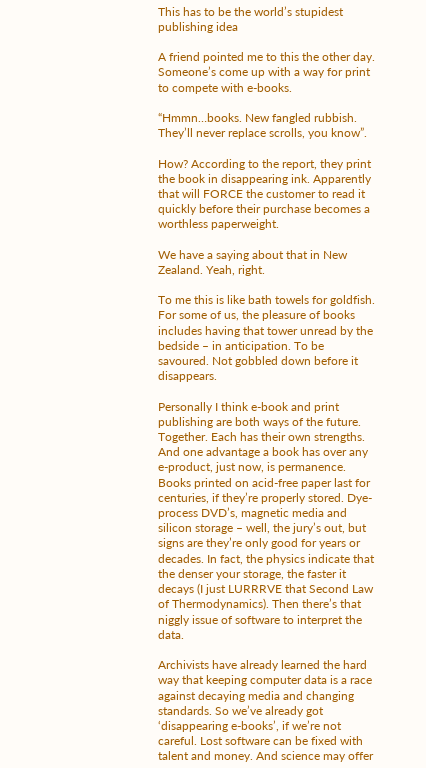This has to be the world’s stupidest publishing idea

A friend pointed me to this the other day. Someone’s come up with a way for print to compete with e-books.

“Hmmn…books. New fangled rubbish. They’ll never replace scrolls, you know”.

How? According to the report, they print the book in disappearing ink. Apparently that will FORCE the customer to read it quickly before their purchase becomes a worthless paperweight.

We have a saying about that in New Zealand. Yeah, right.

To me this is like bath towels for goldfish. For some of us, the pleasure of books includes having that tower unread by the bedside – in anticipation. To be savoured. Not gobbled down before it disappears.

Personally I think e-book and print publishing are both ways of the future. Together. Each has their own strengths. And one advantage a book has over any e-product, just now, is permanence. Books printed on acid-free paper last for centuries, if they’re properly stored. Dye-process DVD’s, magnetic media and silicon storage – well, the jury’s out, but signs are they’re only good for years or decades. In fact, the physics indicate that the denser your storage, the faster it decays (I just LURRRVE that Second Law of Thermodynamics). Then there’s that niggly issue of software to interpret the data.

Archivists have already learned the hard way that keeping computer data is a race against decaying media and changing standards. So we’ve already got ‘disappearing e-books’, if we’re not careful. Lost software can be fixed with talent and money. And science may offer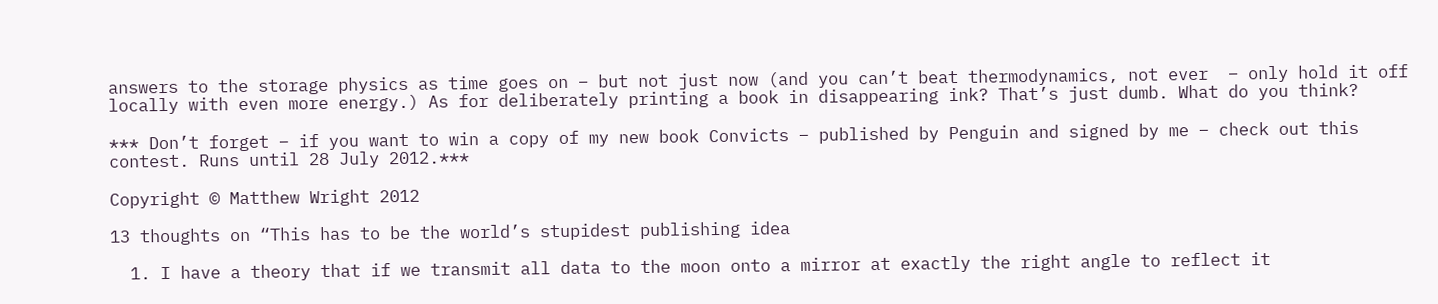answers to the storage physics as time goes on – but not just now (and you can’t beat thermodynamics, not ever  – only hold it off locally with even more energy.) As for deliberately printing a book in disappearing ink? That’s just dumb. What do you think?

*** Don’t forget – if you want to win a copy of my new book Convicts – published by Penguin and signed by me – check out this contest. Runs until 28 July 2012.***

Copyright © Matthew Wright 2012

13 thoughts on “This has to be the world’s stupidest publishing idea

  1. I have a theory that if we transmit all data to the moon onto a mirror at exactly the right angle to reflect it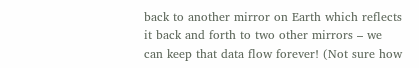back to another mirror on Earth which reflects it back and forth to two other mirrors – we can keep that data flow forever! (Not sure how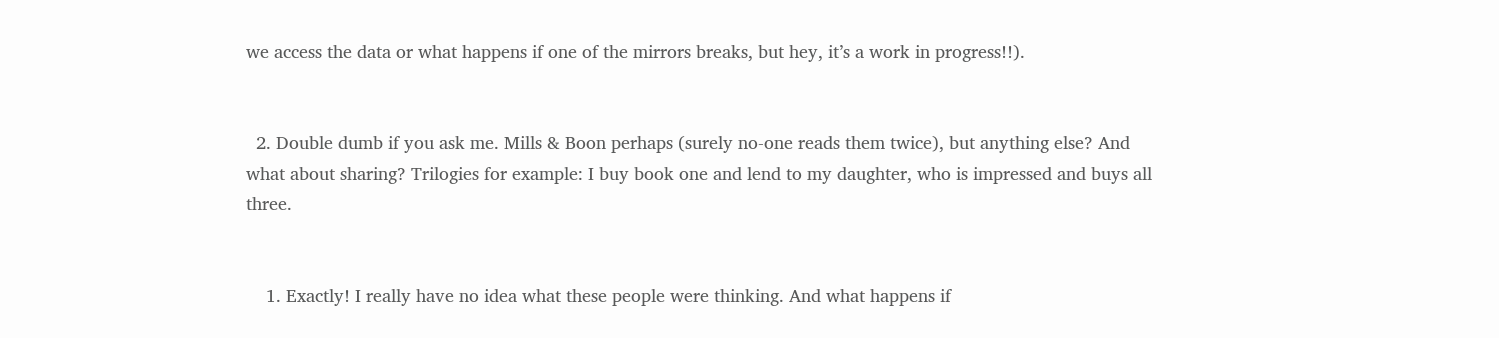we access the data or what happens if one of the mirrors breaks, but hey, it’s a work in progress!!).


  2. Double dumb if you ask me. Mills & Boon perhaps (surely no-one reads them twice), but anything else? And what about sharing? Trilogies for example: I buy book one and lend to my daughter, who is impressed and buys all three.


    1. Exactly! I really have no idea what these people were thinking. And what happens if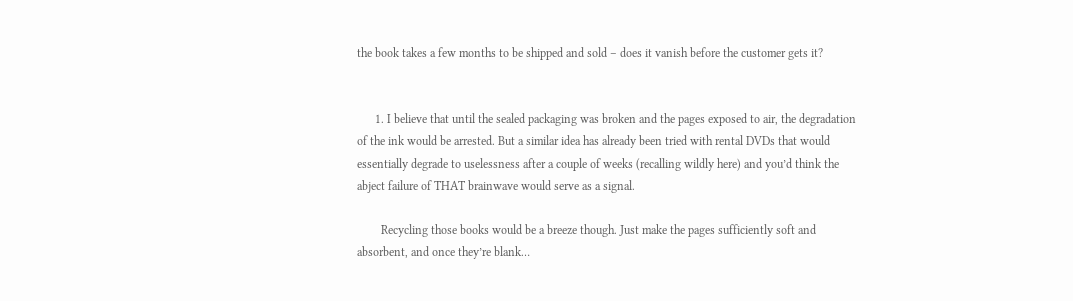the book takes a few months to be shipped and sold – does it vanish before the customer gets it?


      1. I believe that until the sealed packaging was broken and the pages exposed to air, the degradation of the ink would be arrested. But a similar idea has already been tried with rental DVDs that would essentially degrade to uselessness after a couple of weeks (recalling wildly here) and you’d think the abject failure of THAT brainwave would serve as a signal.

        Recycling those books would be a breeze though. Just make the pages sufficiently soft and absorbent, and once they’re blank…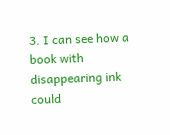3. I can see how a book with disappearing ink could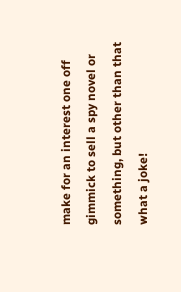make for an interest one off gimmick to sell a spy novel or something, but other than that what a joke!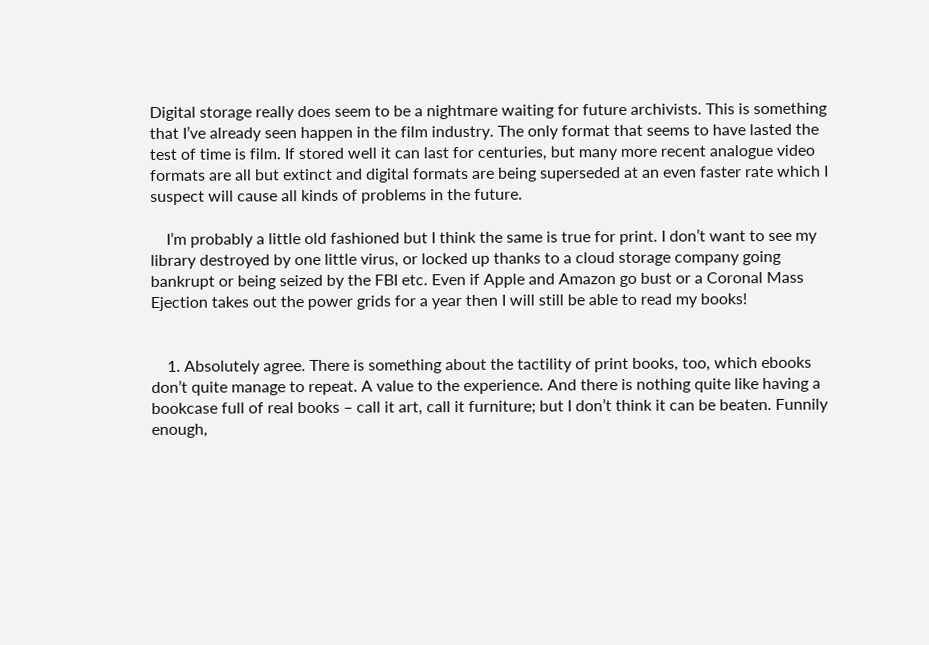Digital storage really does seem to be a nightmare waiting for future archivists. This is something that I’ve already seen happen in the film industry. The only format that seems to have lasted the test of time is film. If stored well it can last for centuries, but many more recent analogue video formats are all but extinct and digital formats are being superseded at an even faster rate which I suspect will cause all kinds of problems in the future.

    I’m probably a little old fashioned but I think the same is true for print. I don’t want to see my library destroyed by one little virus, or locked up thanks to a cloud storage company going bankrupt or being seized by the FBI etc. Even if Apple and Amazon go bust or a Coronal Mass Ejection takes out the power grids for a year then I will still be able to read my books!


    1. Absolutely agree. There is something about the tactility of print books, too, which ebooks don’t quite manage to repeat. A value to the experience. And there is nothing quite like having a bookcase full of real books – call it art, call it furniture; but I don’t think it can be beaten. Funnily enough,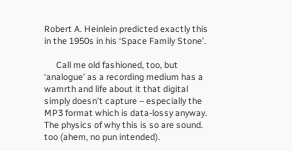Robert A. Heinlein predicted exactly this in the 1950s in his ‘Space Family Stone’.

      Call me old fashioned, too, but ‘analogue’ as a recording medium has a wamrth and life about it that digital simply doesn’t capture – especially the MP3 format which is data-lossy anyway. The physics of why this is so are sound. too (ahem, no pun intended).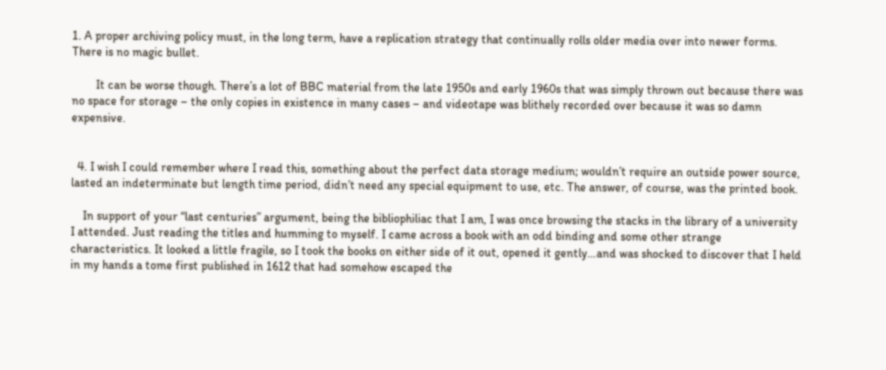1. A proper archiving policy must, in the long term, have a replication strategy that continually rolls older media over into newer forms. There is no magic bullet.

        It can be worse though. There’s a lot of BBC material from the late 1950s and early 1960s that was simply thrown out because there was no space for storage – the only copies in existence in many cases – and videotape was blithely recorded over because it was so damn expensive.


  4. I wish I could remember where I read this, something about the perfect data storage medium; wouldn’t require an outside power source, lasted an indeterminate but length time period, didn’t need any special equipment to use, etc. The answer, of course, was the printed book.

    In support of your “last centuries” argument, being the bibliophiliac that I am, I was once browsing the stacks in the library of a university I attended. Just reading the titles and humming to myself. I came across a book with an odd binding and some other strange characteristics. It looked a little fragile, so I took the books on either side of it out, opened it gently…and was shocked to discover that I held in my hands a tome first published in 1612 that had somehow escaped the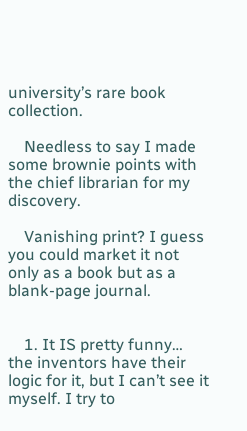university’s rare book collection.

    Needless to say I made some brownie points with the chief librarian for my discovery.

    Vanishing print? I guess you could market it not only as a book but as a blank-page journal.


    1. It IS pretty funny… the inventors have their logic for it, but I can’t see it myself. I try to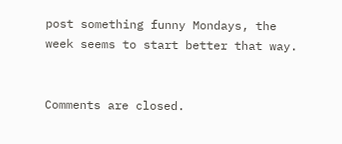post something funny Mondays, the week seems to start better that way.


Comments are closed.